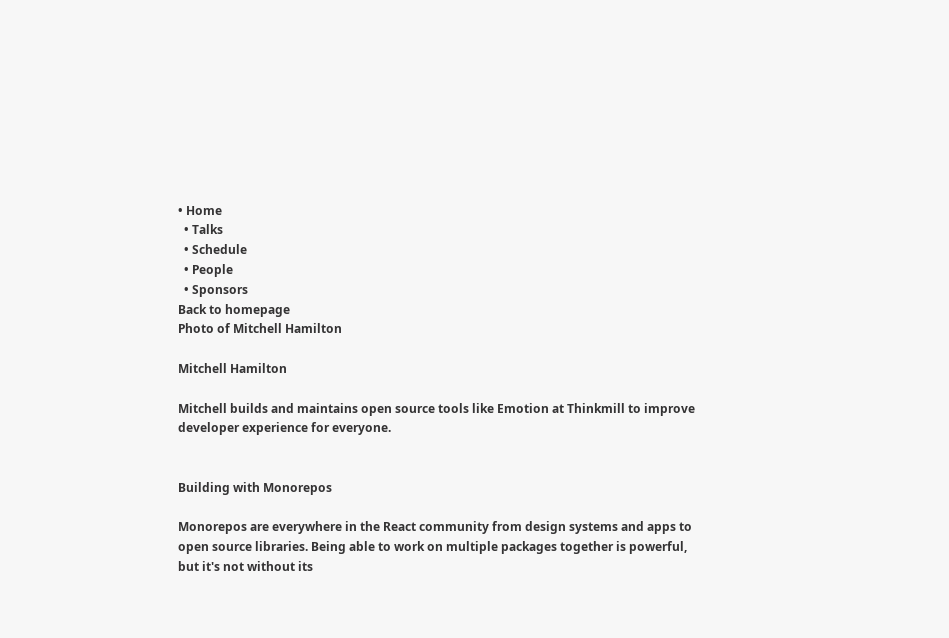• Home
  • Talks
  • Schedule
  • People
  • Sponsors
Back to homepage
Photo of Mitchell Hamilton

Mitchell Hamilton

Mitchell builds and maintains open source tools like Emotion at Thinkmill to improve developer experience for everyone.


Building with Monorepos

Monorepos are everywhere in the React community from design systems and apps to open source libraries. Being able to work on multiple packages together is powerful, but it's not without its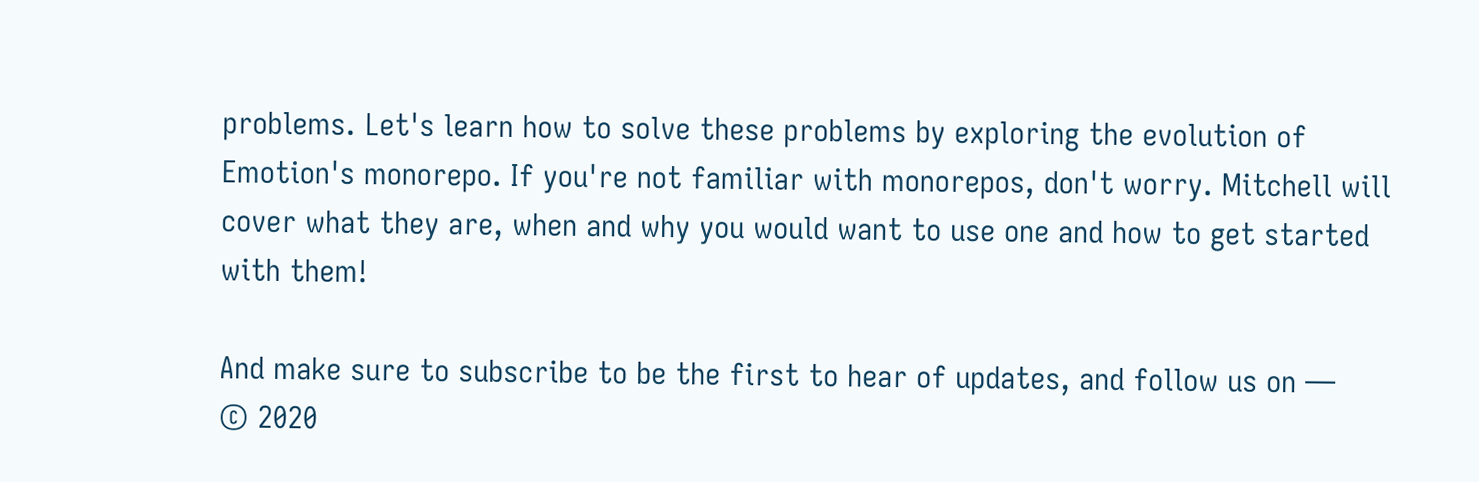problems. Let's learn how to solve these problems by exploring the evolution of Emotion's monorepo. If you're not familiar with monorepos, don't worry. Mitchell will cover what they are, when and why you would want to use one and how to get started with them!

And make sure to subscribe to be the first to hear of updates, and follow us on —
© 2020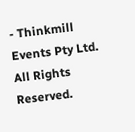- Thinkmill Events Pty Ltd. All Rights Reserved.